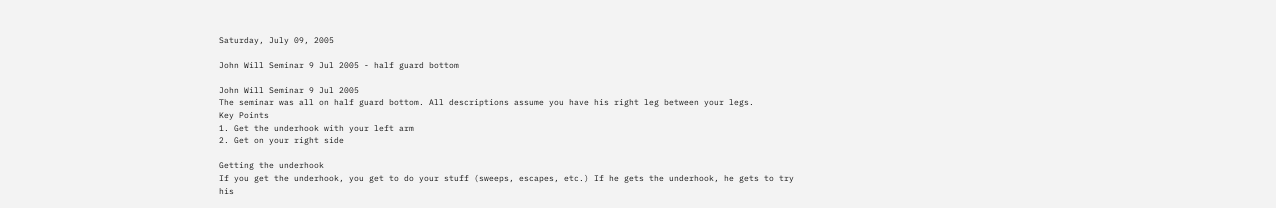Saturday, July 09, 2005

John Will Seminar 9 Jul 2005 - half guard bottom

John Will Seminar 9 Jul 2005
The seminar was all on half guard bottom. All descriptions assume you have his right leg between your legs.
Key Points
1. Get the underhook with your left arm
2. Get on your right side

Getting the underhook
If you get the underhook, you get to do your stuff (sweeps, escapes, etc.) If he gets the underhook, he gets to try his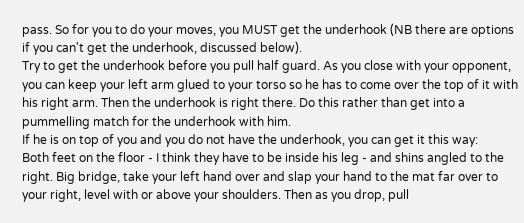pass. So for you to do your moves, you MUST get the underhook (NB there are options if you can't get the underhook, discussed below).
Try to get the underhook before you pull half guard. As you close with your opponent, you can keep your left arm glued to your torso so he has to come over the top of it with his right arm. Then the underhook is right there. Do this rather than get into a pummelling match for the underhook with him.
If he is on top of you and you do not have the underhook, you can get it this way:
Both feet on the floor - I think they have to be inside his leg - and shins angled to the right. Big bridge, take your left hand over and slap your hand to the mat far over to your right, level with or above your shoulders. Then as you drop, pull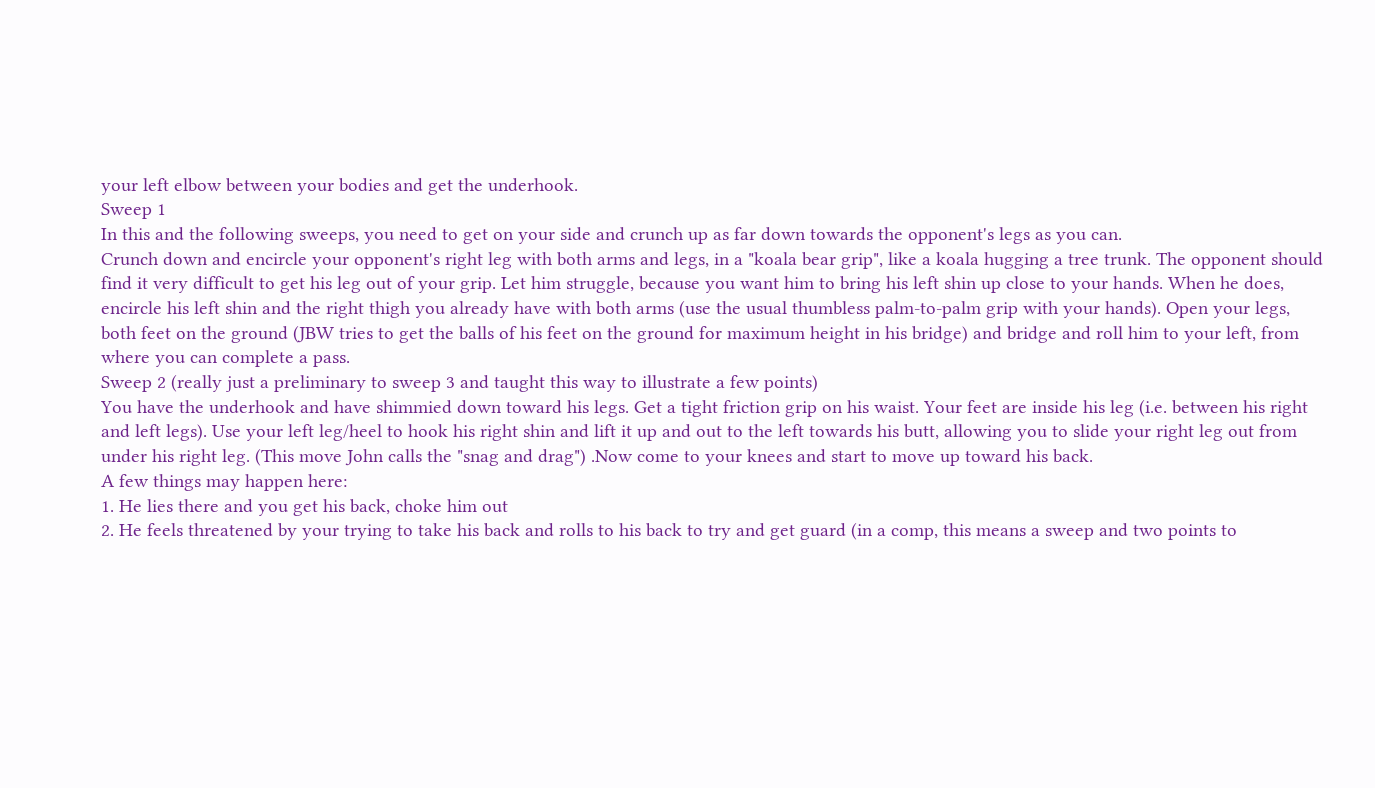your left elbow between your bodies and get the underhook.
Sweep 1
In this and the following sweeps, you need to get on your side and crunch up as far down towards the opponent's legs as you can.
Crunch down and encircle your opponent's right leg with both arms and legs, in a "koala bear grip", like a koala hugging a tree trunk. The opponent should find it very difficult to get his leg out of your grip. Let him struggle, because you want him to bring his left shin up close to your hands. When he does, encircle his left shin and the right thigh you already have with both arms (use the usual thumbless palm-to-palm grip with your hands). Open your legs, both feet on the ground (JBW tries to get the balls of his feet on the ground for maximum height in his bridge) and bridge and roll him to your left, from where you can complete a pass.
Sweep 2 (really just a preliminary to sweep 3 and taught this way to illustrate a few points)
You have the underhook and have shimmied down toward his legs. Get a tight friction grip on his waist. Your feet are inside his leg (i.e. between his right and left legs). Use your left leg/heel to hook his right shin and lift it up and out to the left towards his butt, allowing you to slide your right leg out from under his right leg. (This move John calls the "snag and drag") .Now come to your knees and start to move up toward his back.
A few things may happen here:
1. He lies there and you get his back, choke him out
2. He feels threatened by your trying to take his back and rolls to his back to try and get guard (in a comp, this means a sweep and two points to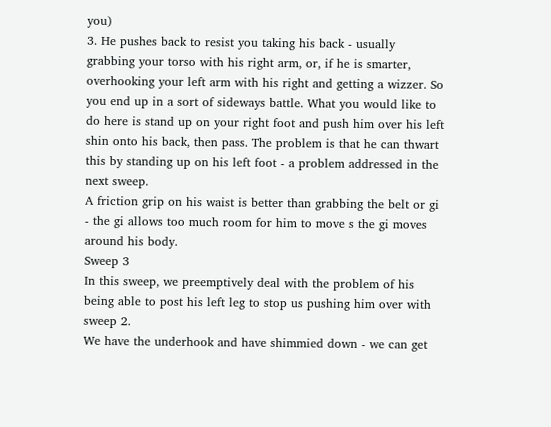you)
3. He pushes back to resist you taking his back - usually grabbing your torso with his right arm, or, if he is smarter, overhooking your left arm with his right and getting a wizzer. So you end up in a sort of sideways battle. What you would like to do here is stand up on your right foot and push him over his left shin onto his back, then pass. The problem is that he can thwart this by standing up on his left foot - a problem addressed in the next sweep.
A friction grip on his waist is better than grabbing the belt or gi - the gi allows too much room for him to move s the gi moves around his body.
Sweep 3
In this sweep, we preemptively deal with the problem of his being able to post his left leg to stop us pushing him over with sweep 2.
We have the underhook and have shimmied down - we can get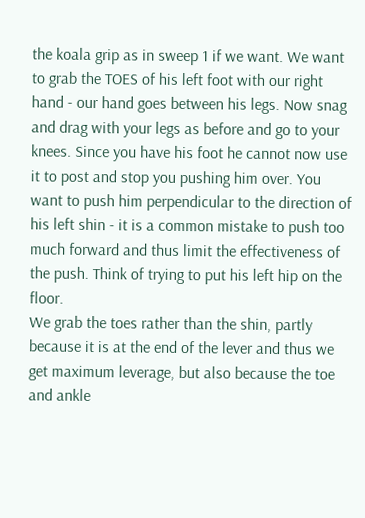the koala grip as in sweep 1 if we want. We want to grab the TOES of his left foot with our right hand - our hand goes between his legs. Now snag and drag with your legs as before and go to your knees. Since you have his foot he cannot now use it to post and stop you pushing him over. You want to push him perpendicular to the direction of his left shin - it is a common mistake to push too much forward and thus limit the effectiveness of the push. Think of trying to put his left hip on the floor.
We grab the toes rather than the shin, partly because it is at the end of the lever and thus we get maximum leverage, but also because the toe and ankle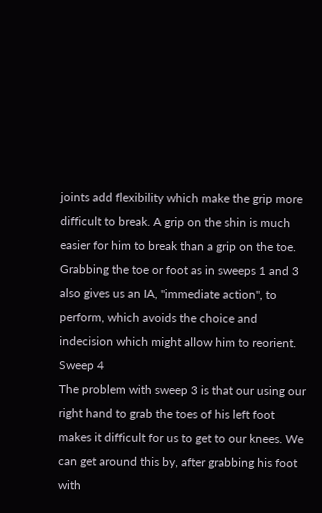joints add flexibility which make the grip more difficult to break. A grip on the shin is much easier for him to break than a grip on the toe.
Grabbing the toe or foot as in sweeps 1 and 3 also gives us an IA, "immediate action", to perform, which avoids the choice and indecision which might allow him to reorient.
Sweep 4
The problem with sweep 3 is that our using our right hand to grab the toes of his left foot makes it difficult for us to get to our knees. We can get around this by, after grabbing his foot with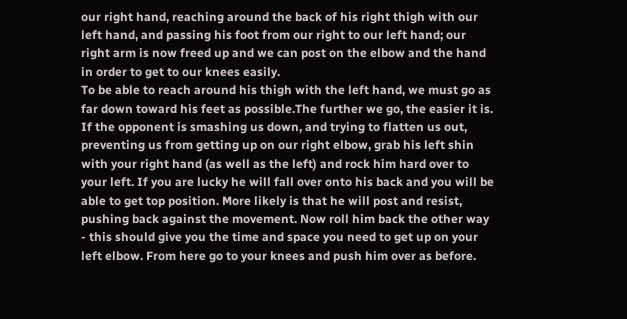our right hand, reaching around the back of his right thigh with our left hand, and passing his foot from our right to our left hand; our right arm is now freed up and we can post on the elbow and the hand in order to get to our knees easily.
To be able to reach around his thigh with the left hand, we must go as far down toward his feet as possible.The further we go, the easier it is.
If the opponent is smashing us down, and trying to flatten us out, preventing us from getting up on our right elbow, grab his left shin with your right hand (as well as the left) and rock him hard over to your left. If you are lucky he will fall over onto his back and you will be able to get top position. More likely is that he will post and resist, pushing back against the movement. Now roll him back the other way - this should give you the time and space you need to get up on your left elbow. From here go to your knees and push him over as before.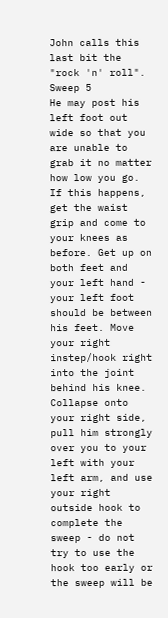John calls this last bit the "rock 'n' roll".
Sweep 5
He may post his left foot out wide so that you are unable to grab it no matter how low you go. If this happens, get the waist grip and come to your knees as before. Get up on both feet and your left hand - your left foot should be between his feet. Move your right instep/hook right into the joint behind his knee. Collapse onto your right side, pull him strongly over you to your left with your left arm, and use your right outside hook to complete the sweep - do not try to use the hook too early or the sweep will be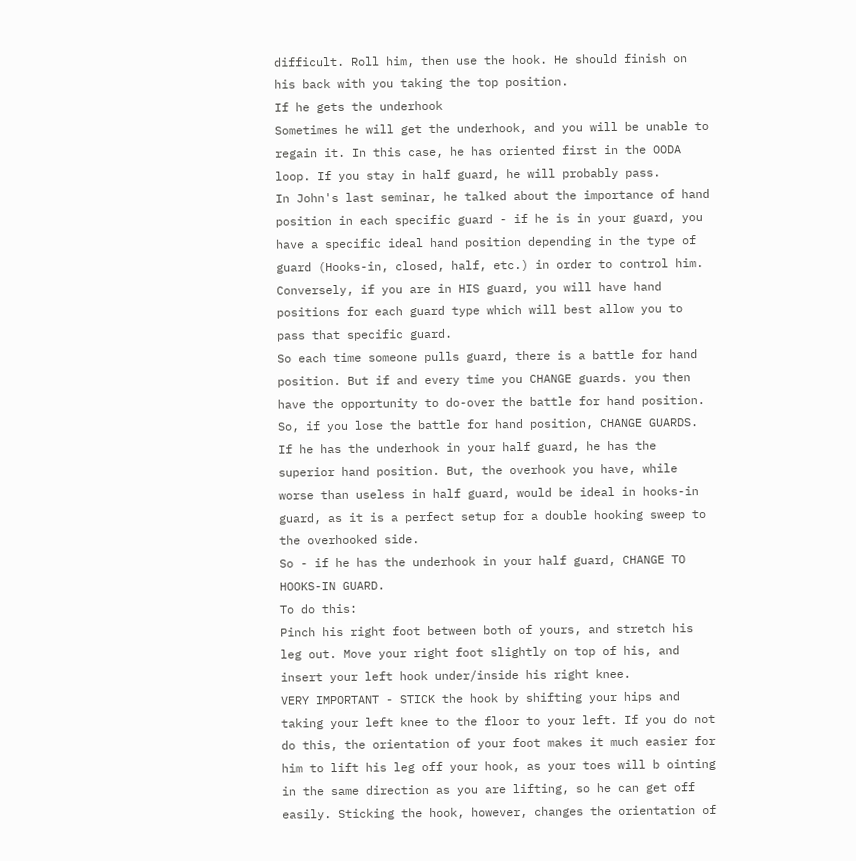difficult. Roll him, then use the hook. He should finish on his back with you taking the top position.
If he gets the underhook
Sometimes he will get the underhook, and you will be unable to regain it. In this case, he has oriented first in the OODA loop. If you stay in half guard, he will probably pass.
In John's last seminar, he talked about the importance of hand position in each specific guard - if he is in your guard, you have a specific ideal hand position depending in the type of guard (Hooks-in, closed, half, etc.) in order to control him. Conversely, if you are in HIS guard, you will have hand positions for each guard type which will best allow you to pass that specific guard.
So each time someone pulls guard, there is a battle for hand position. But if and every time you CHANGE guards. you then have the opportunity to do-over the battle for hand position. So, if you lose the battle for hand position, CHANGE GUARDS.
If he has the underhook in your half guard, he has the superior hand position. But, the overhook you have, while worse than useless in half guard, would be ideal in hooks-in guard, as it is a perfect setup for a double hooking sweep to the overhooked side.
So - if he has the underhook in your half guard, CHANGE TO HOOKS-IN GUARD.
To do this:
Pinch his right foot between both of yours, and stretch his leg out. Move your right foot slightly on top of his, and insert your left hook under/inside his right knee.
VERY IMPORTANT - STICK the hook by shifting your hips and taking your left knee to the floor to your left. If you do not do this, the orientation of your foot makes it much easier for him to lift his leg off your hook, as your toes will b ointing in the same direction as you are lifting, so he can get off easily. Sticking the hook, however, changes the orientation of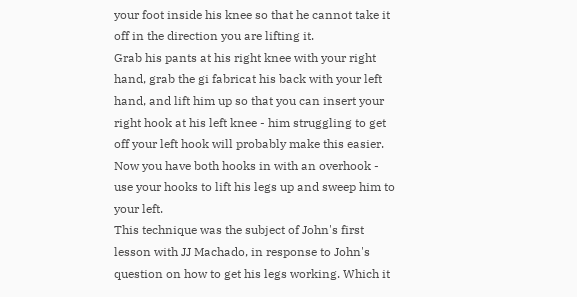your foot inside his knee so that he cannot take it off in the direction you are lifting it.
Grab his pants at his right knee with your right hand, grab the gi fabricat his back with your left hand, and lift him up so that you can insert your right hook at his left knee - him struggling to get off your left hook will probably make this easier. Now you have both hooks in with an overhook - use your hooks to lift his legs up and sweep him to your left.
This technique was the subject of John's first lesson with JJ Machado, in response to John's question on how to get his legs working. Which it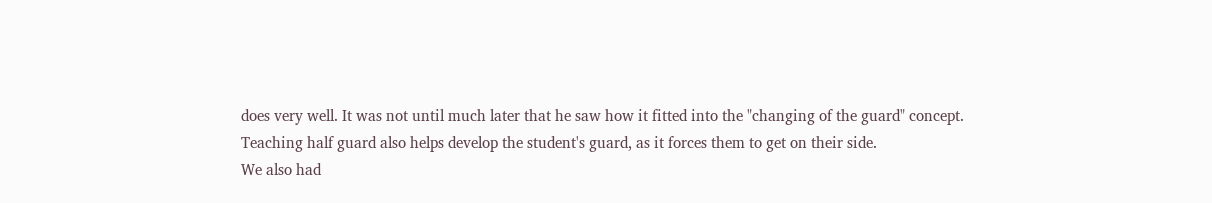does very well. It was not until much later that he saw how it fitted into the "changing of the guard" concept.
Teaching half guard also helps develop the student's guard, as it forces them to get on their side.
We also had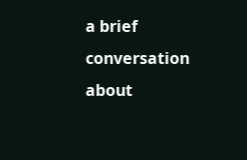a brief conversation about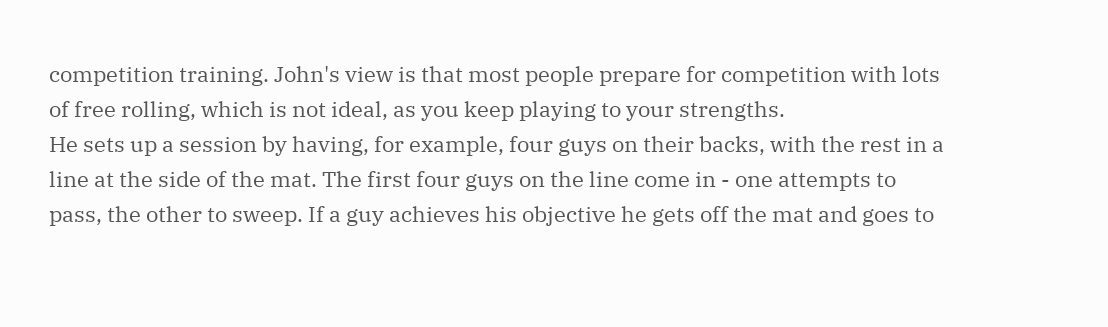competition training. John's view is that most people prepare for competition with lots of free rolling, which is not ideal, as you keep playing to your strengths.
He sets up a session by having, for example, four guys on their backs, with the rest in a line at the side of the mat. The first four guys on the line come in - one attempts to pass, the other to sweep. If a guy achieves his objective he gets off the mat and goes to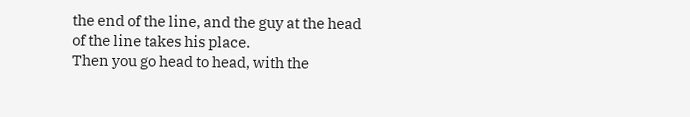the end of the line, and the guy at the head of the line takes his place.
Then you go head to head, with the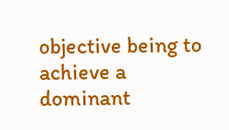objective being to achieve a dominant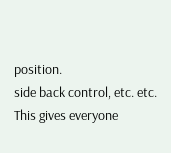position.
side back control, etc. etc.
This gives everyone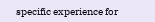specific experience for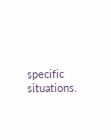specific situations.